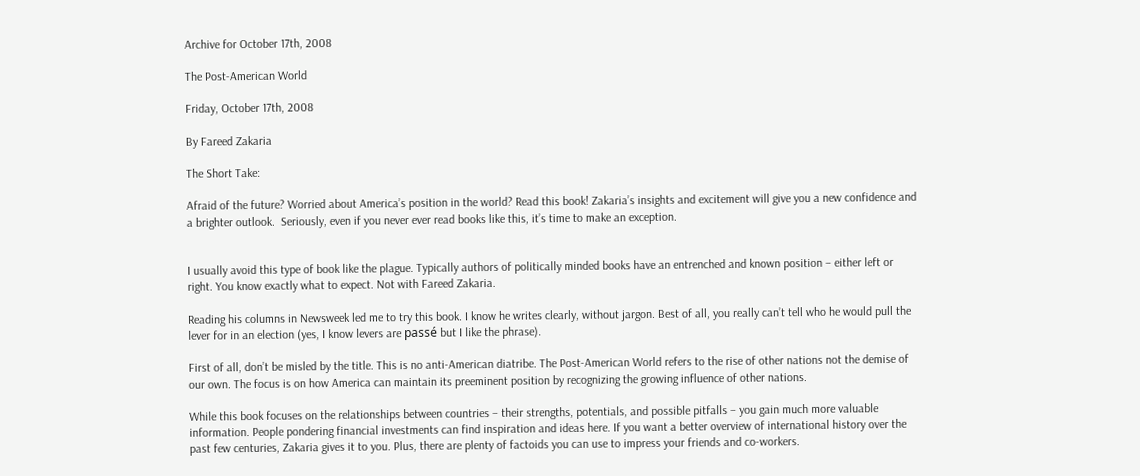Archive for October 17th, 2008

The Post-American World

Friday, October 17th, 2008

By Fareed Zakaria

The Short Take:

Afraid of the future? Worried about America’s position in the world? Read this book! Zakaria’s insights and excitement will give you a new confidence and a brighter outlook.  Seriously, even if you never ever read books like this, it’s time to make an exception.


I usually avoid this type of book like the plague. Typically authors of politically minded books have an entrenched and known position – either left or right. You know exactly what to expect. Not with Fareed Zakaria.

Reading his columns in Newsweek led me to try this book. I know he writes clearly, without jargon. Best of all, you really can’t tell who he would pull the lever for in an election (yes, I know levers are passé but I like the phrase).

First of all, don’t be misled by the title. This is no anti-American diatribe. The Post-American World refers to the rise of other nations not the demise of our own. The focus is on how America can maintain its preeminent position by recognizing the growing influence of other nations.

While this book focuses on the relationships between countries – their strengths, potentials, and possible pitfalls – you gain much more valuable information. People pondering financial investments can find inspiration and ideas here. If you want a better overview of international history over the past few centuries, Zakaria gives it to you. Plus, there are plenty of factoids you can use to impress your friends and co-workers.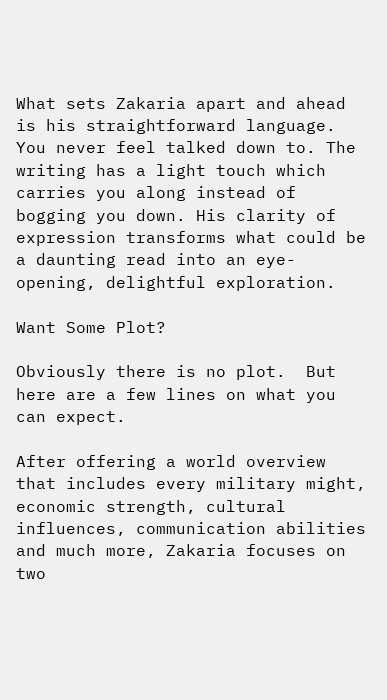What sets Zakaria apart and ahead is his straightforward language. You never feel talked down to. The writing has a light touch which carries you along instead of bogging you down. His clarity of expression transforms what could be a daunting read into an eye-opening, delightful exploration.

Want Some Plot?

Obviously there is no plot.  But here are a few lines on what you can expect.

After offering a world overview that includes every military might, economic strength, cultural influences, communication abilities and much more, Zakaria focuses on two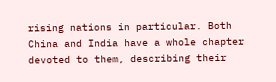rising nations in particular. Both China and India have a whole chapter devoted to them, describing their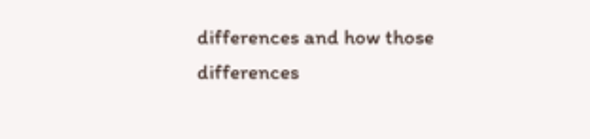differences and how those differences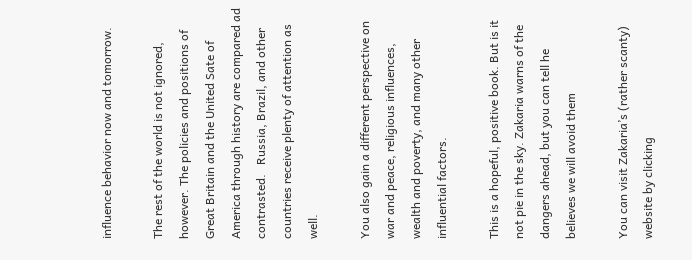influence behavior now and tomorrow.

The rest of the world is not ignored, however. The policies and positions of Great Britain and the United Sate of America through history are compared ad contrasted.   Russia, Brazil, and other countries receive plenty of attention as well.

You also gain a different perspective on war and peace, religious influences, wealth and poverty, and many other influential factors.

This is a hopeful, positive book. But is it not pie in the sky. Zakaria warns of the dangers ahead, but you can tell he believes we will avoid them

You can visit Zakaria’s (rather scanty) website by clicking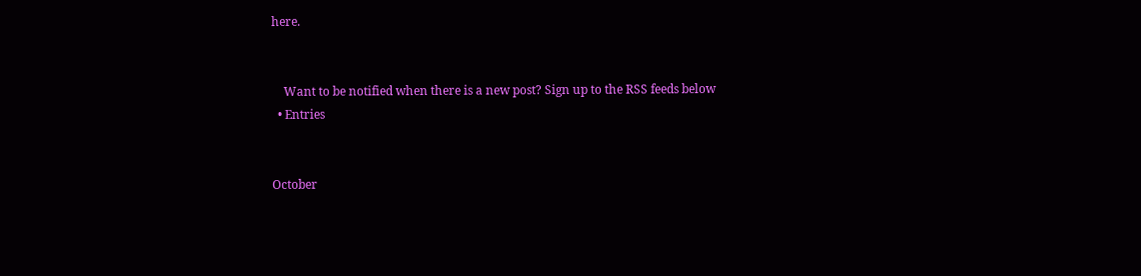here.


    Want to be notified when there is a new post? Sign up to the RSS feeds below
  • Entries


October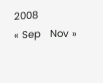2008
« Sep   Nov »